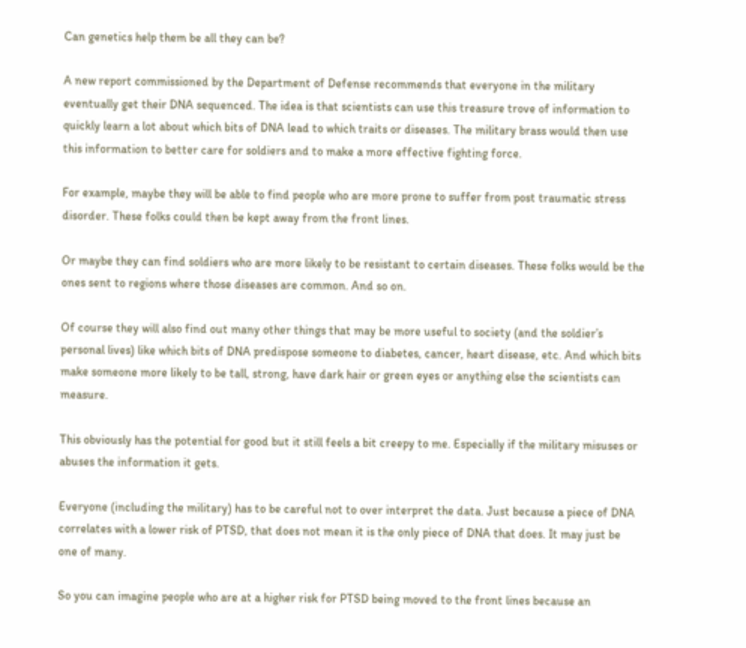Can genetics help them be all they can be?

A new report commissioned by the Department of Defense recommends that everyone in the military eventually get their DNA sequenced. The idea is that scientists can use this treasure trove of information to quickly learn a lot about which bits of DNA lead to which traits or diseases. The military brass would then use this information to better care for soldiers and to make a more effective fighting force.

For example, maybe they will be able to find people who are more prone to suffer from post traumatic stress disorder. These folks could then be kept away from the front lines.

Or maybe they can find soldiers who are more likely to be resistant to certain diseases. These folks would be the ones sent to regions where those diseases are common. And so on.

Of course they will also find out many other things that may be more useful to society (and the soldier’s personal lives) like which bits of DNA predispose someone to diabetes, cancer, heart disease, etc. And which bits make someone more likely to be tall, strong, have dark hair or green eyes or anything else the scientists can measure.

This obviously has the potential for good but it still feels a bit creepy to me. Especially if the military misuses or abuses the information it gets.

Everyone (including the military) has to be careful not to over interpret the data. Just because a piece of DNA correlates with a lower risk of PTSD, that does not mean it is the only piece of DNA that does. It may just be one of many.

So you can imagine people who are at a higher risk for PTSD being moved to the front lines because an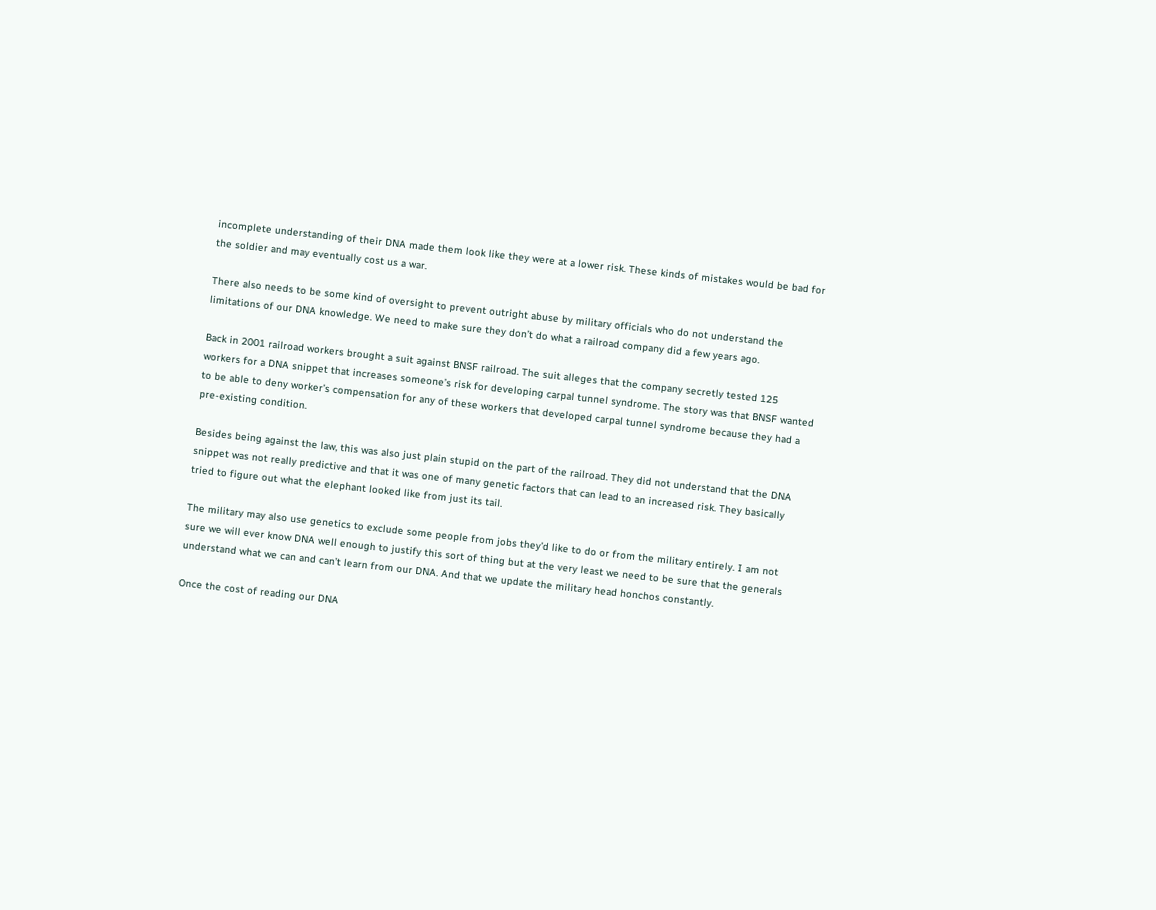incomplete understanding of their DNA made them look like they were at a lower risk. These kinds of mistakes would be bad for the soldier and may eventually cost us a war.

There also needs to be some kind of oversight to prevent outright abuse by military officials who do not understand the limitations of our DNA knowledge. We need to make sure they don’t do what a railroad company did a few years ago.

Back in 2001 railroad workers brought a suit against BNSF railroad. The suit alleges that the company secretly tested 125 workers for a DNA snippet that increases someone’s risk for developing carpal tunnel syndrome. The story was that BNSF wanted to be able to deny worker’s compensation for any of these workers that developed carpal tunnel syndrome because they had a pre-existing condition.

Besides being against the law, this was also just plain stupid on the part of the railroad. They did not understand that the DNA snippet was not really predictive and that it was one of many genetic factors that can lead to an increased risk. They basically tried to figure out what the elephant looked like from just its tail.

The military may also use genetics to exclude some people from jobs they’d like to do or from the military entirely. I am not sure we will ever know DNA well enough to justify this sort of thing but at the very least we need to be sure that the generals understand what we can and can’t learn from our DNA. And that we update the military head honchos constantly.

Once the cost of reading our DNA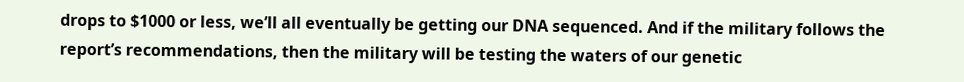drops to $1000 or less, we’ll all eventually be getting our DNA sequenced. And if the military follows the report’s recommendations, then the military will be testing the waters of our genetic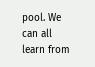pool. We can all learn from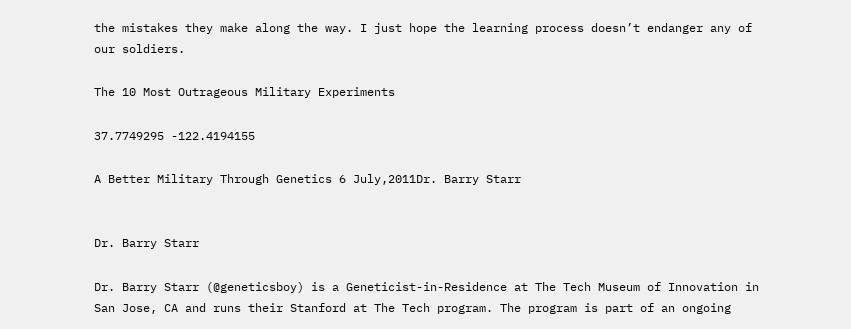the mistakes they make along the way. I just hope the learning process doesn’t endanger any of our soldiers.

The 10 Most Outrageous Military Experiments

37.7749295 -122.4194155

A Better Military Through Genetics 6 July,2011Dr. Barry Starr


Dr. Barry Starr

Dr. Barry Starr (@geneticsboy) is a Geneticist-in-Residence at The Tech Museum of Innovation in San Jose, CA and runs their Stanford at The Tech program. The program is part of an ongoing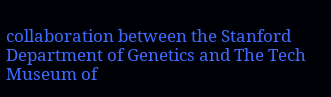collaboration between the Stanford Department of Genetics and The Tech Museum of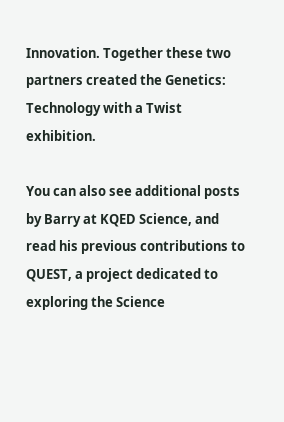Innovation. Together these two partners created the Genetics: Technology with a Twist exhibition.

You can also see additional posts by Barry at KQED Science, and read his previous contributions to QUEST, a project dedicated to exploring the Science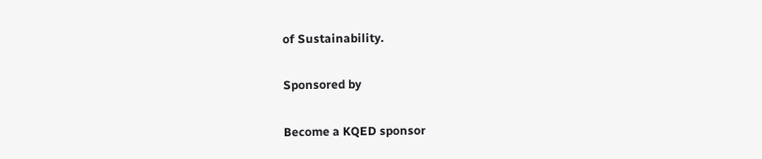of Sustainability.

Sponsored by

Become a KQED sponsor